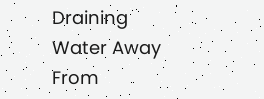Draining Water Away From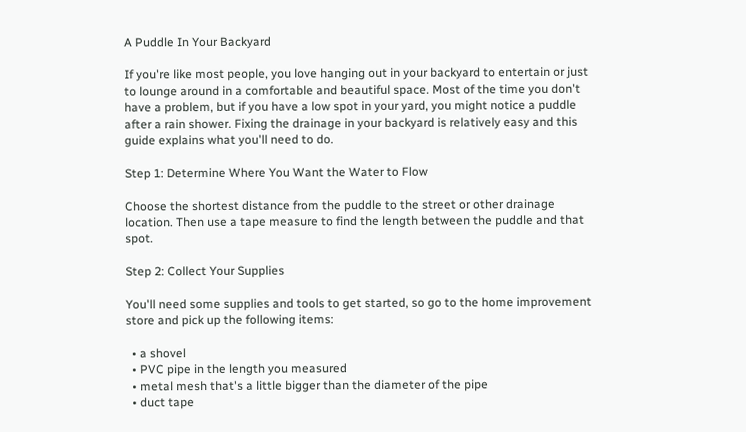A Puddle In Your Backyard

If you're like most people, you love hanging out in your backyard to entertain or just to lounge around in a comfortable and beautiful space. Most of the time you don't have a problem, but if you have a low spot in your yard, you might notice a puddle after a rain shower. Fixing the drainage in your backyard is relatively easy and this guide explains what you'll need to do.

Step 1: Determine Where You Want the Water to Flow

Choose the shortest distance from the puddle to the street or other drainage location. Then use a tape measure to find the length between the puddle and that spot.

Step 2: Collect Your Supplies

You'll need some supplies and tools to get started, so go to the home improvement store and pick up the following items:

  • a shovel
  • PVC pipe in the length you measured
  • metal mesh that's a little bigger than the diameter of the pipe
  • duct tape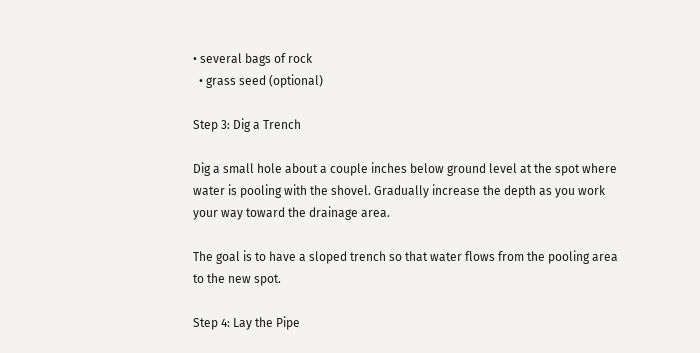• several bags of rock
  • grass seed (optional)

Step 3: Dig a Trench

Dig a small hole about a couple inches below ground level at the spot where water is pooling with the shovel. Gradually increase the depth as you work your way toward the drainage area.

The goal is to have a sloped trench so that water flows from the pooling area to the new spot.

Step 4: Lay the Pipe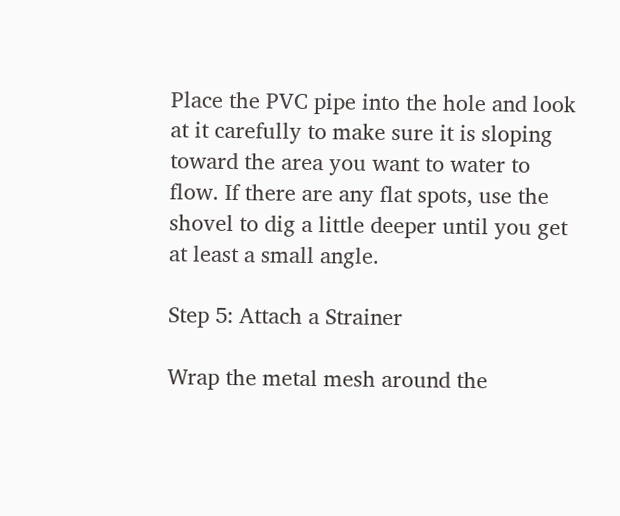Place the PVC pipe into the hole and look at it carefully to make sure it is sloping toward the area you want to water to flow. If there are any flat spots, use the shovel to dig a little deeper until you get at least a small angle.

Step 5: Attach a Strainer

Wrap the metal mesh around the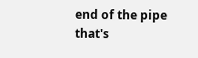end of the pipe that's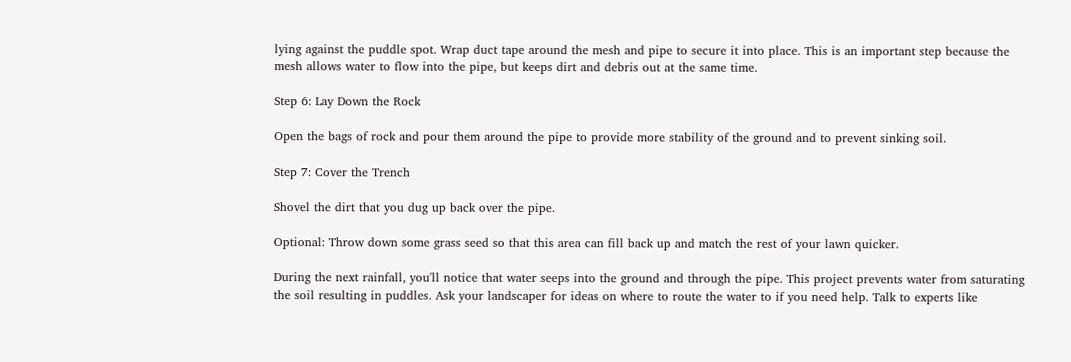lying against the puddle spot. Wrap duct tape around the mesh and pipe to secure it into place. This is an important step because the mesh allows water to flow into the pipe, but keeps dirt and debris out at the same time.

Step 6: Lay Down the Rock

Open the bags of rock and pour them around the pipe to provide more stability of the ground and to prevent sinking soil.

Step 7: Cover the Trench

Shovel the dirt that you dug up back over the pipe.

Optional: Throw down some grass seed so that this area can fill back up and match the rest of your lawn quicker.

During the next rainfall, you'll notice that water seeps into the ground and through the pipe. This project prevents water from saturating the soil resulting in puddles. Ask your landscaper for ideas on where to route the water to if you need help. Talk to experts like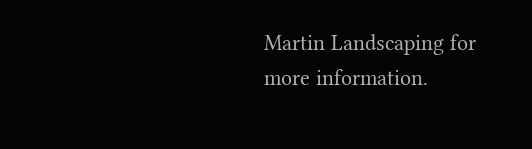Martin Landscaping for more information.